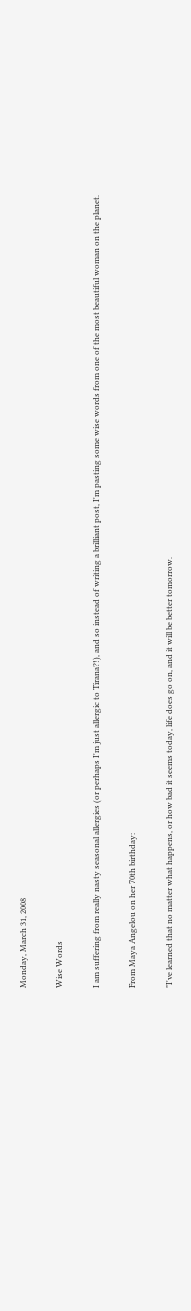Monday, March 31, 2008

Wise Words

I am suffering from really nasty seasonal allergies (or perhaps I'm just allergic to Tirana?!), and so instead of writing a brilliant post, I'm pasting some wise words from one of the most beautiful woman on the planet.

From Maya Angelou on her 70th birthday:

"I've learned that no matter what happens, or how bad it seems today, life does go on, and it will be better tomorrow.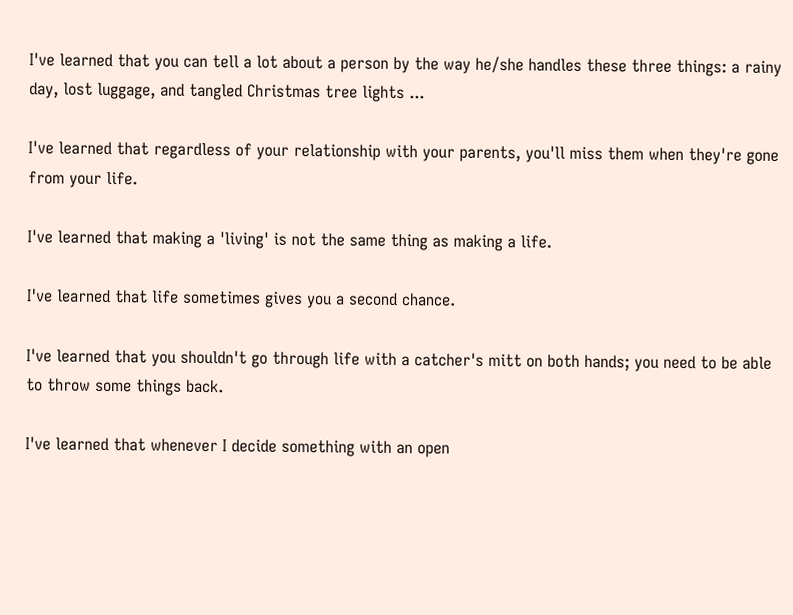I've learned that you can tell a lot about a person by the way he/she handles these three things: a rainy day, lost luggage, and tangled Christmas tree lights ...

I've learned that regardless of your relationship with your parents, you'll miss them when they're gone from your life.

I've learned that making a 'living' is not the same thing as making a life.

I've learned that life sometimes gives you a second chance.

I've learned that you shouldn't go through life with a catcher's mitt on both hands; you need to be able to throw some things back.

I've learned that whenever I decide something with an open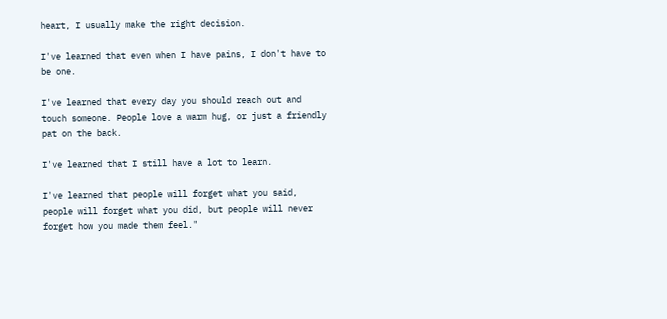heart, I usually make the right decision.

I've learned that even when I have pains, I don't have to be one.

I've learned that every day you should reach out and touch someone. People love a warm hug, or just a friendly pat on the back.

I've learned that I still have a lot to learn.

I've learned that people will forget what you said, people will forget what you did, but people will never forget how you made them feel."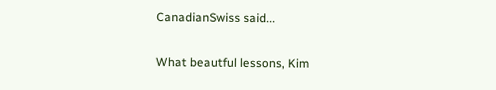CanadianSwiss said...

What beautful lessons, Kim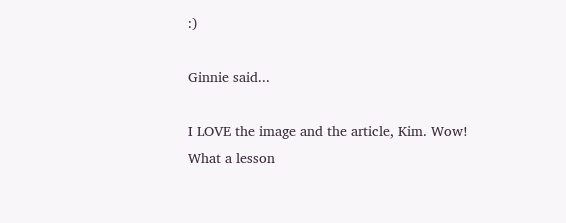:)

Ginnie said...

I LOVE the image and the article, Kim. Wow! What a lesson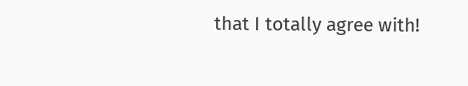that I totally agree with!